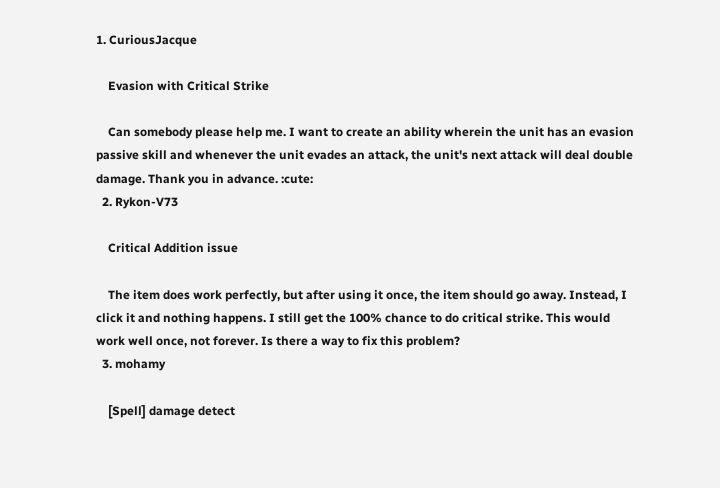1. CuriousJacque

    Evasion with Critical Strike

    Can somebody please help me. I want to create an ability wherein the unit has an evasion passive skill and whenever the unit evades an attack, the unit's next attack will deal double damage. Thank you in advance. :cute:
  2. Rykon-V73

    Critical Addition issue

    The item does work perfectly, but after using it once, the item should go away. Instead, I click it and nothing happens. I still get the 100% chance to do critical strike. This would work well once, not forever. Is there a way to fix this problem?
  3. mohamy

    [Spell] damage detect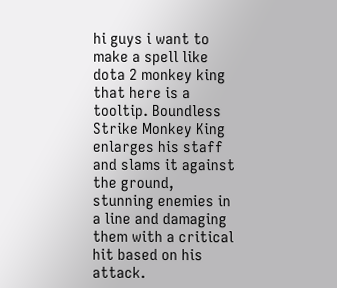hi guys i want to make a spell like dota 2 monkey king that here is a tooltip. Boundless Strike Monkey King enlarges his staff and slams it against the ground, stunning enemies in a line and damaging them with a critical hit based on his attack.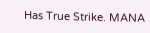Has True Strike. MANA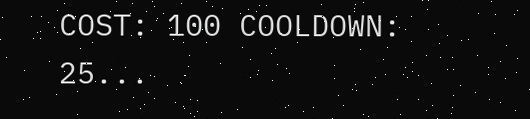COST: 100 COOLDOWN: 25...